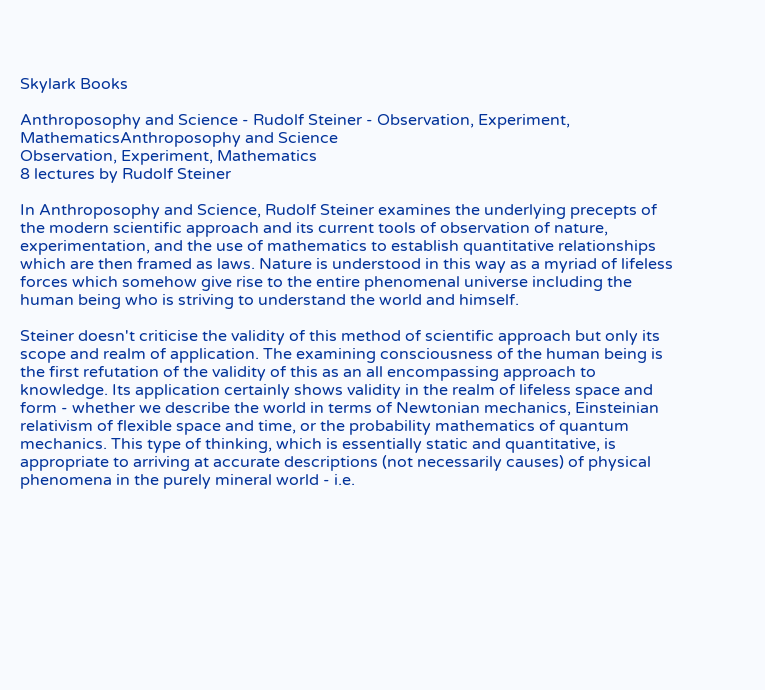Skylark Books

Anthroposophy and Science - Rudolf Steiner - Observation, Experiment, MathematicsAnthroposophy and Science
Observation, Experiment, Mathematics
8 lectures by Rudolf Steiner

In Anthroposophy and Science, Rudolf Steiner examines the underlying precepts of the modern scientific approach and its current tools of observation of nature, experimentation, and the use of mathematics to establish quantitative relationships which are then framed as laws. Nature is understood in this way as a myriad of lifeless forces which somehow give rise to the entire phenomenal universe including the human being who is striving to understand the world and himself.

Steiner doesn't criticise the validity of this method of scientific approach but only its scope and realm of application. The examining consciousness of the human being is the first refutation of the validity of this as an all encompassing approach to knowledge. Its application certainly shows validity in the realm of lifeless space and form - whether we describe the world in terms of Newtonian mechanics, Einsteinian relativism of flexible space and time, or the probability mathematics of quantum mechanics. This type of thinking, which is essentially static and quantitative, is appropriate to arriving at accurate descriptions (not necessarily causes) of physical phenomena in the purely mineral world - i.e.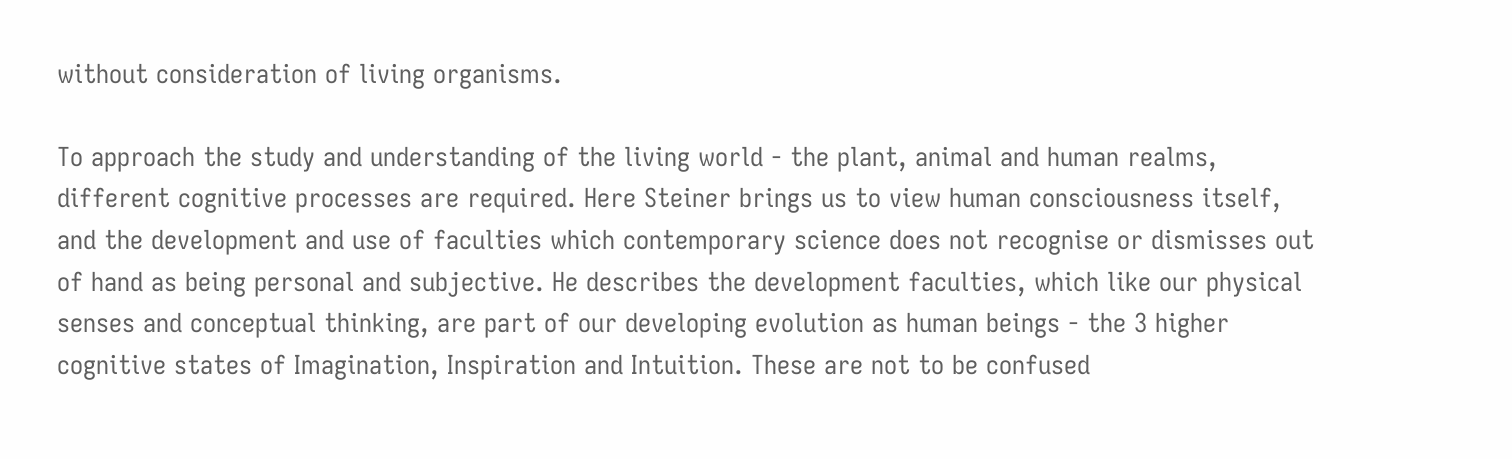without consideration of living organisms.

To approach the study and understanding of the living world - the plant, animal and human realms, different cognitive processes are required. Here Steiner brings us to view human consciousness itself, and the development and use of faculties which contemporary science does not recognise or dismisses out of hand as being personal and subjective. He describes the development faculties, which like our physical senses and conceptual thinking, are part of our developing evolution as human beings - the 3 higher cognitive states of Imagination, Inspiration and Intuition. These are not to be confused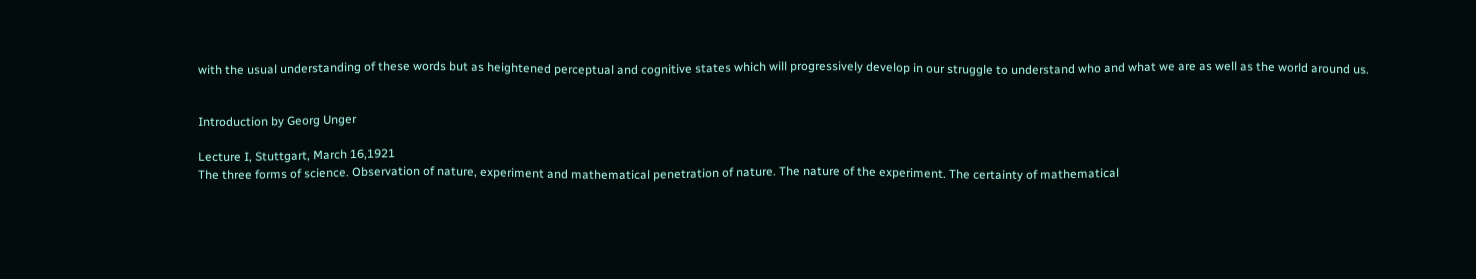with the usual understanding of these words but as heightened perceptual and cognitive states which will progressively develop in our struggle to understand who and what we are as well as the world around us.


Introduction by Georg Unger

Lecture I, Stuttgart, March 16,1921
The three forms of science. Observation of nature, experiment and mathematical penetration of nature. The nature of the experiment. The certainty of mathematical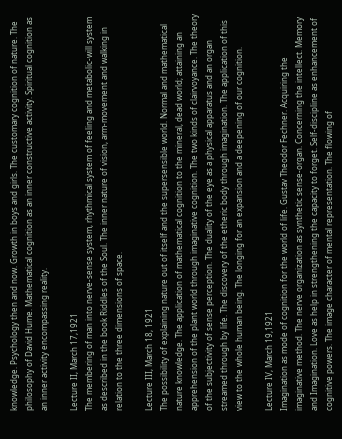knowledge. Psychology then and now. Growth in boys and girls. The customary cognition of nature. The philosophy of David Hume. Mathematical cognition as an inner constructive activity. Spiritual cognition as an inner activity encompassing reality.

Lecture II, March 17,1921
The membering of man into nerve-sense system, rhythmical system of feeling and metabolic-will system as described in the book Riddles of the Soul. The inner nature of vision, arm-movement and walking in relation to the three dimensions of space.

Lecture III, March 18, 1921
The possibility of explaining nature out of itself and the supersensible world. Normal and mathematical nature knowledge. The application of mathematical cognition to the mineral, dead world; attaining an apprehension of the plant world through imaginative cognition. The two kinds of clairvoyance. The theory of the subjectivity of sense perception. The duality of the eye as a physical apparatus and an organ streamed through by life. The discovery of the etheric body through imagination. The application of this view to the whole human being. The longing for an expansion and a deepening of our cognition.

Lecture IV, March 19,1921
Imagination as mode of cognition for the world of life. Gustav Theodor Fechner. Acquiring the imaginative method. The nerve organization as synthetic sense-organ. Concerning the intellect. Memory and Imagination. Love as help in strengthening the capacity to forget. Self-discipline as enhancement of cognitive powers. The image character of mental representation. The flowing of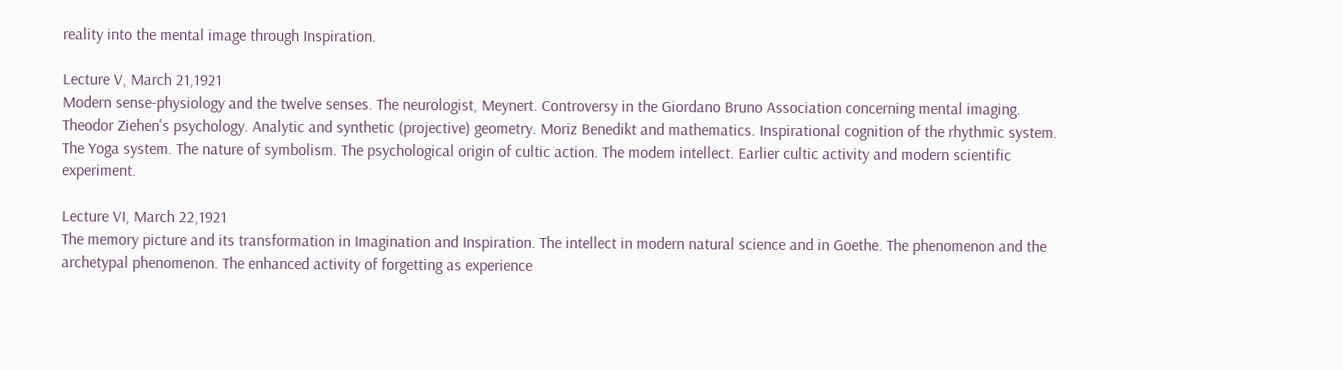reality into the mental image through Inspiration.

Lecture V, March 21,1921
Modern sense-physiology and the twelve senses. The neurologist, Meynert. Controversy in the Giordano Bruno Association concerning mental imaging. Theodor Ziehen's psychology. Analytic and synthetic (projective) geometry. Moriz Benedikt and mathematics. Inspirational cognition of the rhythmic system. The Yoga system. The nature of symbolism. The psychological origin of cultic action. The modem intellect. Earlier cultic activity and modern scientific experiment.

Lecture VI, March 22,1921
The memory picture and its transformation in Imagination and Inspiration. The intellect in modern natural science and in Goethe. The phenomenon and the archetypal phenomenon. The enhanced activity of forgetting as experience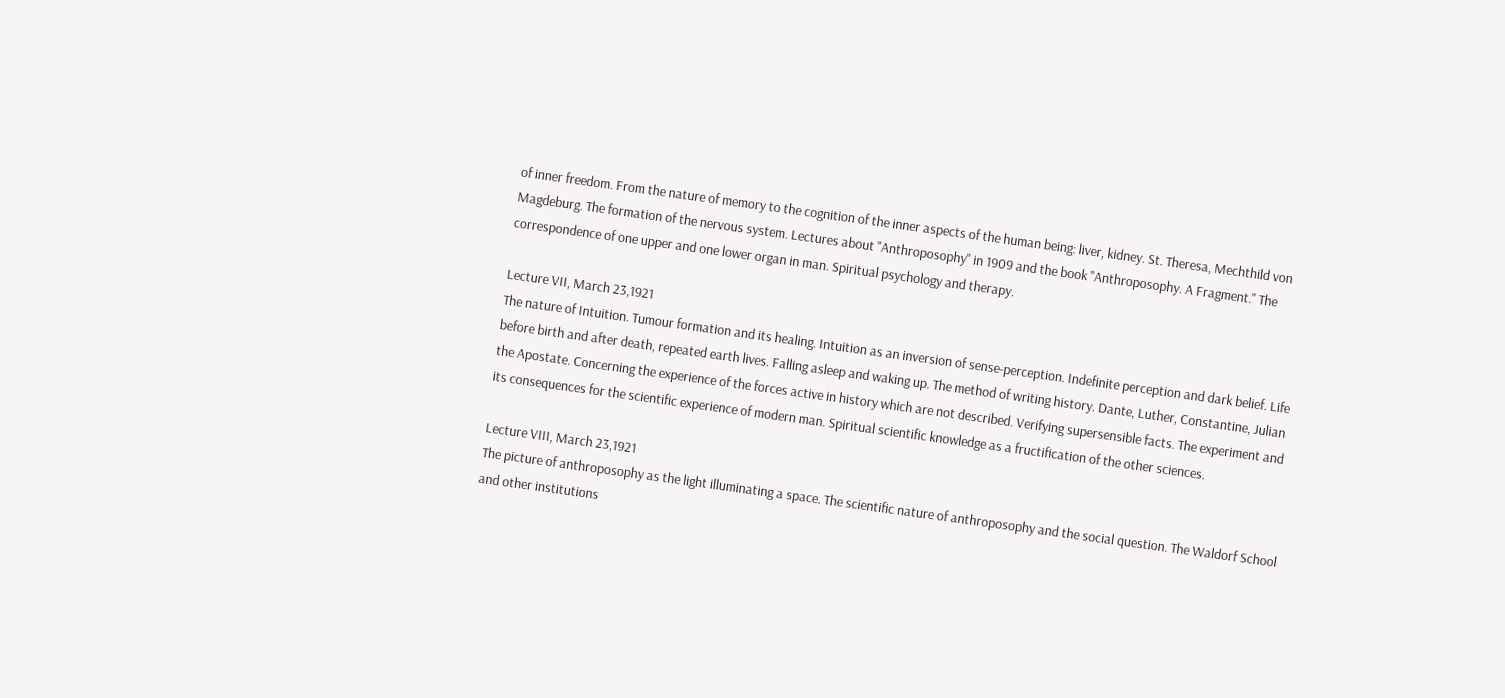of inner freedom. From the nature of memory to the cognition of the inner aspects of the human being: liver, kidney. St. Theresa, Mechthild von Magdeburg. The formation of the nervous system. Lectures about "Anthroposophy" in 1909 and the book "Anthroposophy. A Fragment." The correspondence of one upper and one lower organ in man. Spiritual psychology and therapy.

Lecture VII, March 23,1921
The nature of Intuition. Tumour formation and its healing. Intuition as an inversion of sense-perception. Indefinite perception and dark belief. Life before birth and after death, repeated earth lives. Falling asleep and waking up. The method of writing history. Dante, Luther, Constantine, Julian the Apostate. Concerning the experience of the forces active in history which are not described. Verifying supersensible facts. The experiment and its consequences for the scientific experience of modern man. Spiritual scientific knowledge as a fructification of the other sciences.

Lecture VIII, March 23,1921
The picture of anthroposophy as the light illuminating a space. The scientific nature of anthroposophy and the social question. The Waldorf School and other institutions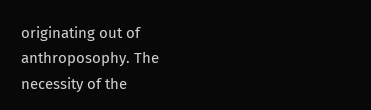originating out of anthroposophy. The necessity of the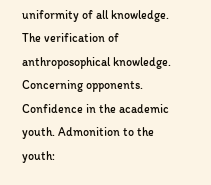uniformity of all knowledge. The verification of anthroposophical knowledge. Concerning opponents. Confidence in the academic youth. Admonition to the youth: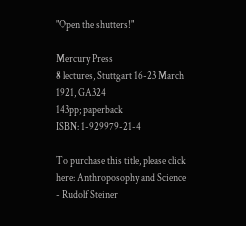"Open the shutters!"

Mercury Press
8 lectures, Stuttgart 16-23 March 1921, GA324
143pp; paperback
ISBN: 1-929979-21-4

To purchase this title, please click here: Anthroposophy and Science - Rudolf Steiner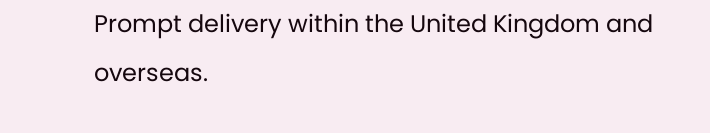Prompt delivery within the United Kingdom and overseas.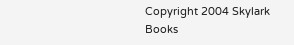Copyright 2004 Skylark Books